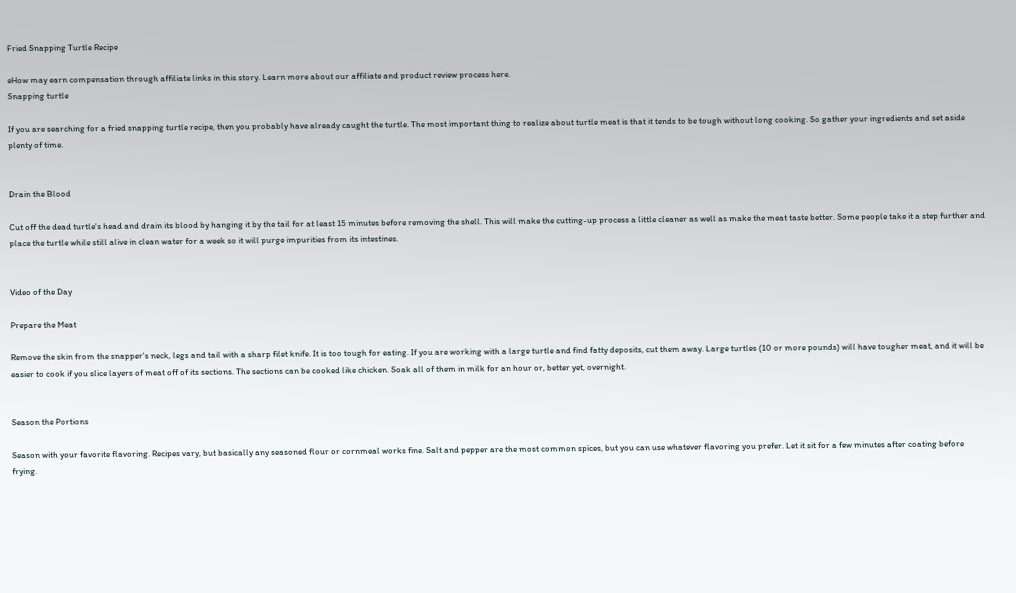Fried Snapping Turtle Recipe

eHow may earn compensation through affiliate links in this story. Learn more about our affiliate and product review process here.
Snapping turtle

If you are searching for a fried snapping turtle recipe, then you probably have already caught the turtle. The most important thing to realize about turtle meat is that it tends to be tough without long cooking. So gather your ingredients and set aside plenty of time.


Drain the Blood

Cut off the dead turtle's head and drain its blood by hanging it by the tail for at least 15 minutes before removing the shell. This will make the cutting-up process a little cleaner as well as make the meat taste better. Some people take it a step further and place the turtle while still alive in clean water for a week so it will purge impurities from its intestines.


Video of the Day

Prepare the Meat

Remove the skin from the snapper's neck, legs and tail with a sharp filet knife. It is too tough for eating. If you are working with a large turtle and find fatty deposits, cut them away. Large turtles (10 or more pounds) will have tougher meat, and it will be easier to cook if you slice layers of meat off of its sections. The sections can be cooked like chicken. Soak all of them in milk for an hour or, better yet, overnight.


Season the Portions

Season with your favorite flavoring. Recipes vary, but basically any seasoned flour or cornmeal works fine. Salt and pepper are the most common spices, but you can use whatever flavoring you prefer. Let it sit for a few minutes after coating before frying.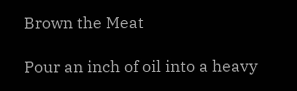Brown the Meat

Pour an inch of oil into a heavy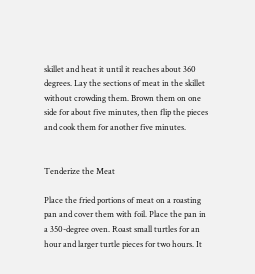skillet and heat it until it reaches about 360 degrees. Lay the sections of meat in the skillet without crowding them. Brown them on one side for about five minutes, then flip the pieces and cook them for another five minutes.


Tenderize the Meat

Place the fried portions of meat on a roasting pan and cover them with foil. Place the pan in a 350-degree oven. Roast small turtles for an hour and larger turtle pieces for two hours. It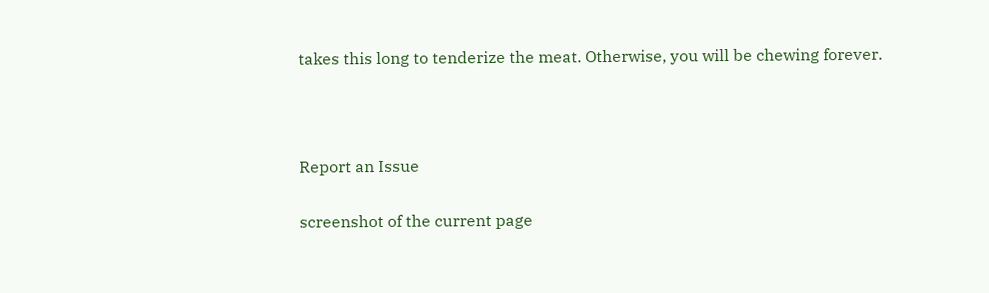takes this long to tenderize the meat. Otherwise, you will be chewing forever.



Report an Issue

screenshot of the current page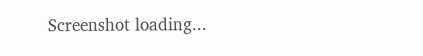Screenshot loading...